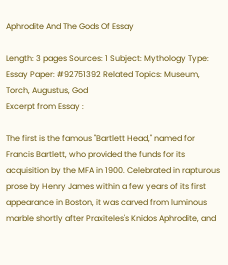Aphrodite And The Gods Of Essay

Length: 3 pages Sources: 1 Subject: Mythology Type: Essay Paper: #92751392 Related Topics: Museum, Torch, Augustus, God
Excerpt from Essay :

The first is the famous "Bartlett Head," named for Francis Bartlett, who provided the funds for its acquisition by the MFA in 1900. Celebrated in rapturous prose by Henry James within a few years of its first appearance in Boston, it was carved from luminous marble shortly after Praxiteles's Knidos Aphrodite, and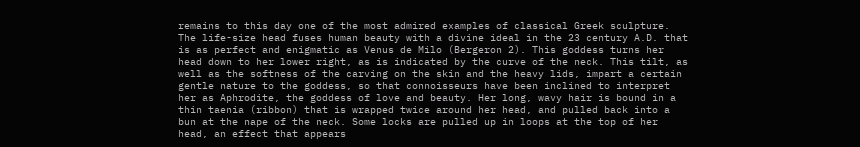remains to this day one of the most admired examples of classical Greek sculpture. The life-size head fuses human beauty with a divine ideal in the 23 century A.D. that is as perfect and enigmatic as Venus de Milo (Bergeron 2). This goddess turns her head down to her lower right, as is indicated by the curve of the neck. This tilt, as well as the softness of the carving on the skin and the heavy lids, impart a certain gentle nature to the goddess, so that connoisseurs have been inclined to interpret her as Aphrodite, the goddess of love and beauty. Her long, wavy hair is bound in a thin taenia (ribbon) that is wrapped twice around her head, and pulled back into a bun at the nape of the neck. Some locks are pulled up in loops at the top of her head, an effect that appears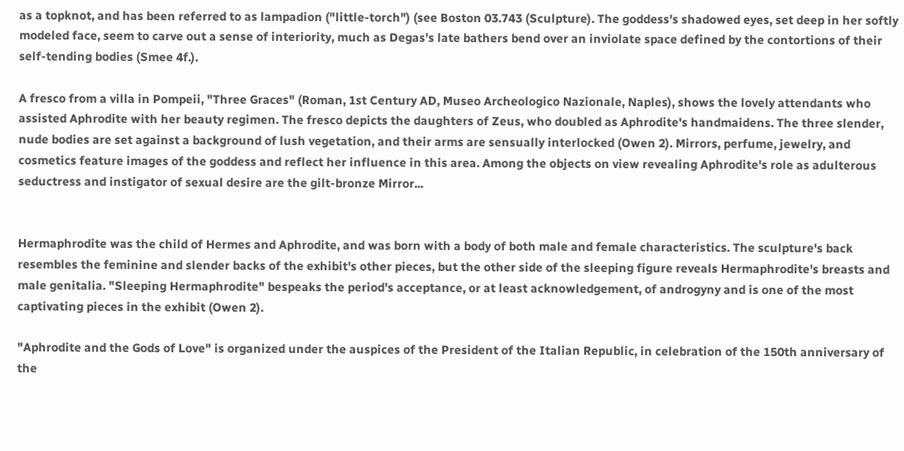as a topknot, and has been referred to as lampadion ("little-torch") (see Boston 03.743 (Sculpture). The goddess's shadowed eyes, set deep in her softly modeled face, seem to carve out a sense of interiority, much as Degas's late bathers bend over an inviolate space defined by the contortions of their self-tending bodies (Smee 4f.).

A fresco from a villa in Pompeii, "Three Graces" (Roman, 1st Century AD, Museo Archeologico Nazionale, Naples), shows the lovely attendants who assisted Aphrodite with her beauty regimen. The fresco depicts the daughters of Zeus, who doubled as Aphrodite's handmaidens. The three slender, nude bodies are set against a background of lush vegetation, and their arms are sensually interlocked (Owen 2). Mirrors, perfume, jewelry, and cosmetics feature images of the goddess and reflect her influence in this area. Among the objects on view revealing Aphrodite's role as adulterous seductress and instigator of sexual desire are the gilt-bronze Mirror...


Hermaphrodite was the child of Hermes and Aphrodite, and was born with a body of both male and female characteristics. The sculpture's back resembles the feminine and slender backs of the exhibit's other pieces, but the other side of the sleeping figure reveals Hermaphrodite's breasts and male genitalia. "Sleeping Hermaphrodite" bespeaks the period's acceptance, or at least acknowledgement, of androgyny and is one of the most captivating pieces in the exhibit (Owen 2).

"Aphrodite and the Gods of Love" is organized under the auspices of the President of the Italian Republic, in celebration of the 150th anniversary of the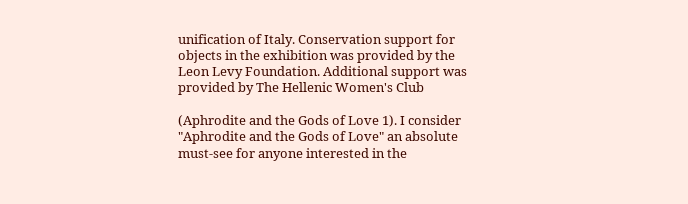unification of Italy. Conservation support for objects in the exhibition was provided by the Leon Levy Foundation. Additional support was provided by The Hellenic Women's Club

(Aphrodite and the Gods of Love 1). I consider "Aphrodite and the Gods of Love" an absolute must-see for anyone interested in the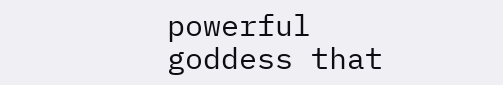powerful goddess that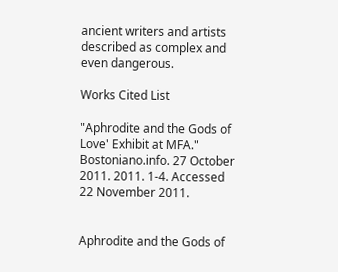ancient writers and artists described as complex and even dangerous.

Works Cited List

"Aphrodite and the Gods of Love' Exhibit at MFA." Bostoniano.info. 27 October 2011. 2011. 1-4. Accessed 22 November 2011.


Aphrodite and the Gods of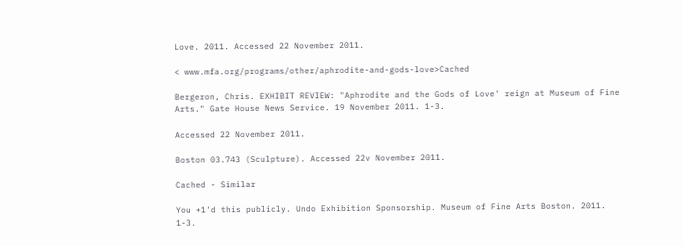Love. 2011. Accessed 22 November 2011.

< www.mfa.org/programs/other/aphrodite-and-gods-love>Cached

Bergeron, Chris. EXHIBIT REVIEW: "Aphrodite and the Gods of Love' reign at Museum of Fine Arts." Gate House News Service. 19 November 2011. 1-3.

Accessed 22 November 2011.

Boston 03.743 (Sculpture). Accessed 22v November 2011.

Cached - Similar

You +1'd this publicly. Undo Exhibition Sponsorship. Museum of Fine Arts Boston. 2011. 1-3.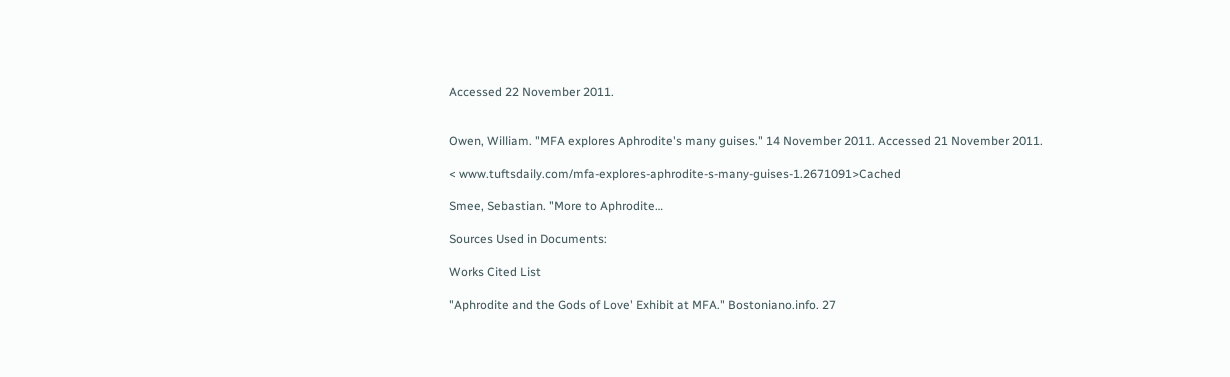Accessed 22 November 2011.


Owen, William. "MFA explores Aphrodite's many guises." 14 November 2011. Accessed 21 November 2011.

< www.tuftsdaily.com/mfa-explores-aphrodite-s-many-guises-1.2671091>Cached

Smee, Sebastian. "More to Aphrodite…

Sources Used in Documents:

Works Cited List

"Aphrodite and the Gods of Love' Exhibit at MFA." Bostoniano.info. 27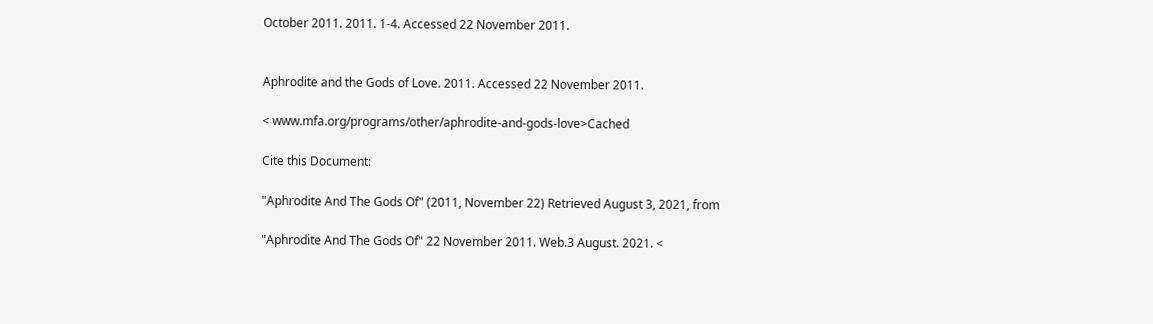October 2011. 2011. 1-4. Accessed 22 November 2011.


Aphrodite and the Gods of Love. 2011. Accessed 22 November 2011.

< www.mfa.org/programs/other/aphrodite-and-gods-love>Cached

Cite this Document:

"Aphrodite And The Gods Of" (2011, November 22) Retrieved August 3, 2021, from

"Aphrodite And The Gods Of" 22 November 2011. Web.3 August. 2021. <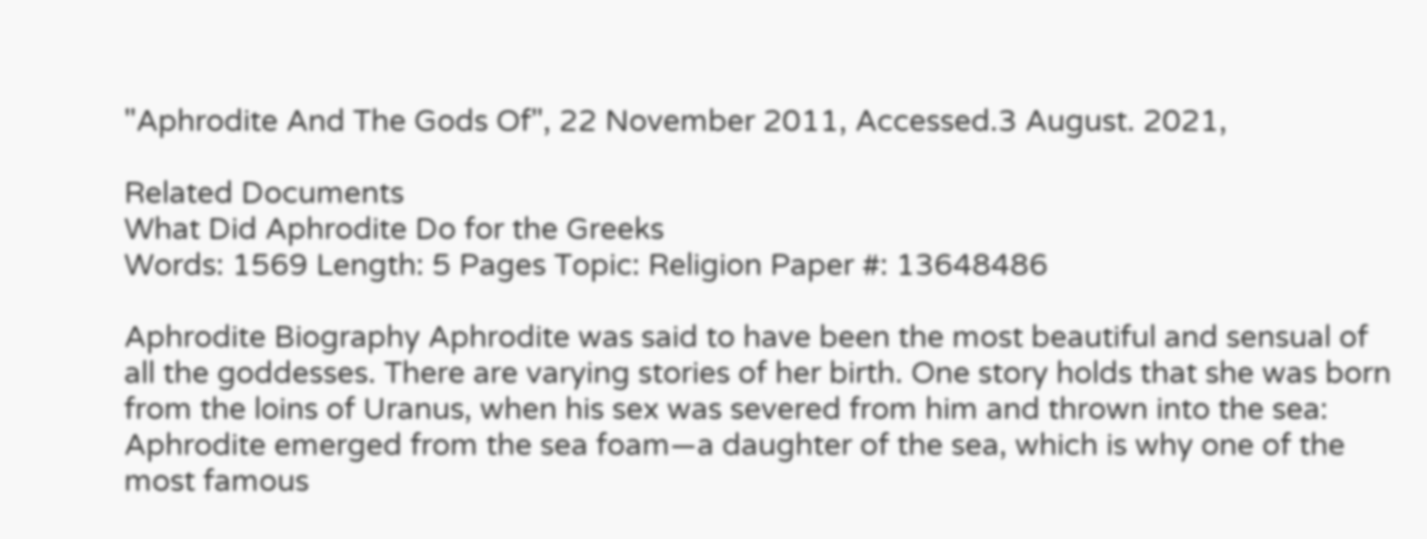"Aphrodite And The Gods Of", 22 November 2011, Accessed.3 August. 2021,

Related Documents
What Did Aphrodite Do for the Greeks
Words: 1569 Length: 5 Pages Topic: Religion Paper #: 13648486

Aphrodite Biography Aphrodite was said to have been the most beautiful and sensual of all the goddesses. There are varying stories of her birth. One story holds that she was born from the loins of Uranus, when his sex was severed from him and thrown into the sea: Aphrodite emerged from the sea foam—a daughter of the sea, which is why one of the most famous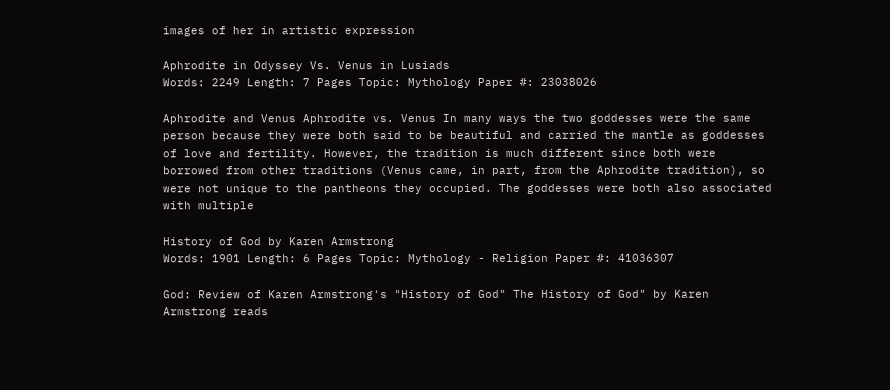images of her in artistic expression

Aphrodite in Odyssey Vs. Venus in Lusiads
Words: 2249 Length: 7 Pages Topic: Mythology Paper #: 23038026

Aphrodite and Venus Aphrodite vs. Venus In many ways the two goddesses were the same person because they were both said to be beautiful and carried the mantle as goddesses of love and fertility. However, the tradition is much different since both were borrowed from other traditions (Venus came, in part, from the Aphrodite tradition), so were not unique to the pantheons they occupied. The goddesses were both also associated with multiple

History of God by Karen Armstrong
Words: 1901 Length: 6 Pages Topic: Mythology - Religion Paper #: 41036307

God: Review of Karen Armstrong's "History of God" The History of God" by Karen Armstrong reads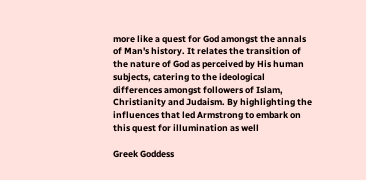more like a quest for God amongst the annals of Man's history. It relates the transition of the nature of God as perceived by His human subjects, catering to the ideological differences amongst followers of Islam, Christianity and Judaism. By highlighting the influences that led Armstrong to embark on this quest for illumination as well

Greek Goddess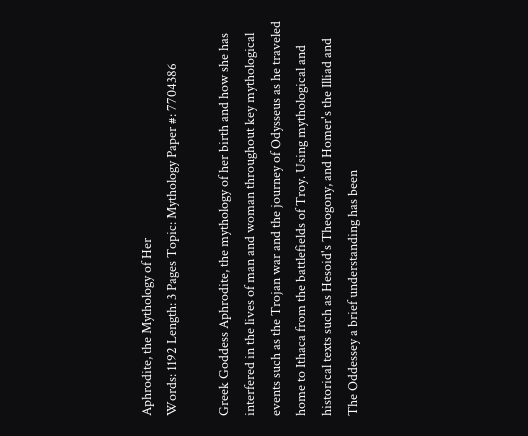Aphrodite, the Mythology of Her
Words: 1192 Length: 3 Pages Topic: Mythology Paper #: 7704386

Greek Goddess Aphrodite, the mythology of her birth and how she has interfered in the lives of man and woman throughout key mythological events such as the Trojan war and the journey of Odysseus as he traveled home to Ithaca from the battlefields of Troy. Using mythological and historical texts such as Hesoid's Theogony, and Homer's the Illiad and The Oddessey a brief understanding has been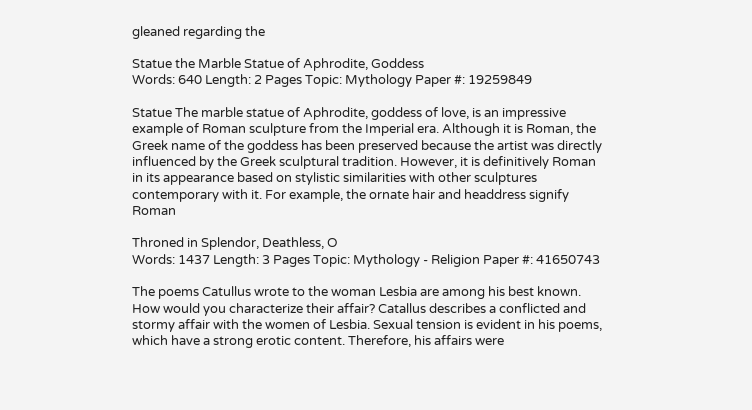gleaned regarding the

Statue the Marble Statue of Aphrodite, Goddess
Words: 640 Length: 2 Pages Topic: Mythology Paper #: 19259849

Statue The marble statue of Aphrodite, goddess of love, is an impressive example of Roman sculpture from the Imperial era. Although it is Roman, the Greek name of the goddess has been preserved because the artist was directly influenced by the Greek sculptural tradition. However, it is definitively Roman in its appearance based on stylistic similarities with other sculptures contemporary with it. For example, the ornate hair and headdress signify Roman

Throned in Splendor, Deathless, O
Words: 1437 Length: 3 Pages Topic: Mythology - Religion Paper #: 41650743

The poems Catullus wrote to the woman Lesbia are among his best known. How would you characterize their affair? Catallus describes a conflicted and stormy affair with the women of Lesbia. Sexual tension is evident in his poems, which have a strong erotic content. Therefore, his affairs were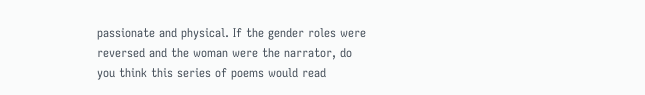passionate and physical. If the gender roles were reversed and the woman were the narrator, do you think this series of poems would read